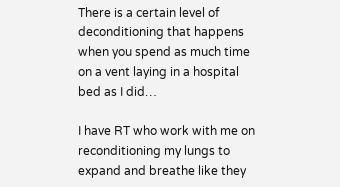There is a certain level of deconditioning that happens when you spend as much time on a vent laying in a hospital bed as I did…

I have RT who work with me on reconditioning my lungs to expand and breathe like they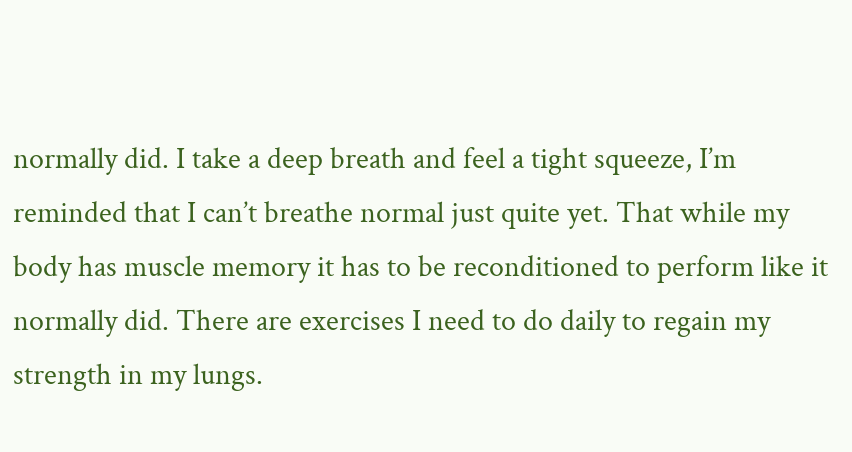normally did. I take a deep breath and feel a tight squeeze, I’m reminded that I can’t breathe normal just quite yet. That while my body has muscle memory it has to be reconditioned to perform like it normally did. There are exercises I need to do daily to regain my strength in my lungs.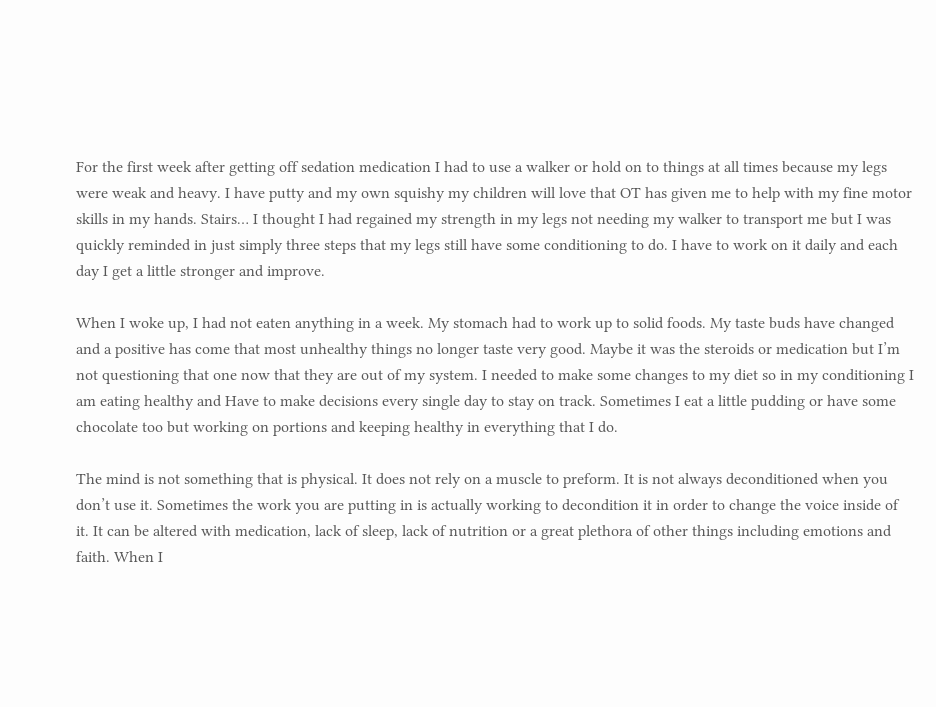For the first week after getting off sedation medication I had to use a walker or hold on to things at all times because my legs were weak and heavy. I have putty and my own squishy my children will love that OT has given me to help with my fine motor skills in my hands. Stairs… I thought I had regained my strength in my legs not needing my walker to transport me but I was quickly reminded in just simply three steps that my legs still have some conditioning to do. I have to work on it daily and each day I get a little stronger and improve.

When I woke up, I had not eaten anything in a week. My stomach had to work up to solid foods. My taste buds have changed and a positive has come that most unhealthy things no longer taste very good. Maybe it was the steroids or medication but I’m not questioning that one now that they are out of my system. I needed to make some changes to my diet so in my conditioning I am eating healthy and Have to make decisions every single day to stay on track. Sometimes I eat a little pudding or have some chocolate too but working on portions and keeping healthy in everything that I do.

The mind is not something that is physical. It does not rely on a muscle to preform. It is not always deconditioned when you don’t use it. Sometimes the work you are putting in is actually working to decondition it in order to change the voice inside of it. It can be altered with medication, lack of sleep, lack of nutrition or a great plethora of other things including emotions and faith. When I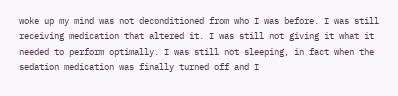woke up my mind was not deconditioned from who I was before. I was still receiving medication that altered it. I was still not giving it what it needed to perform optimally. I was still not sleeping, in fact when the sedation medication was finally turned off and I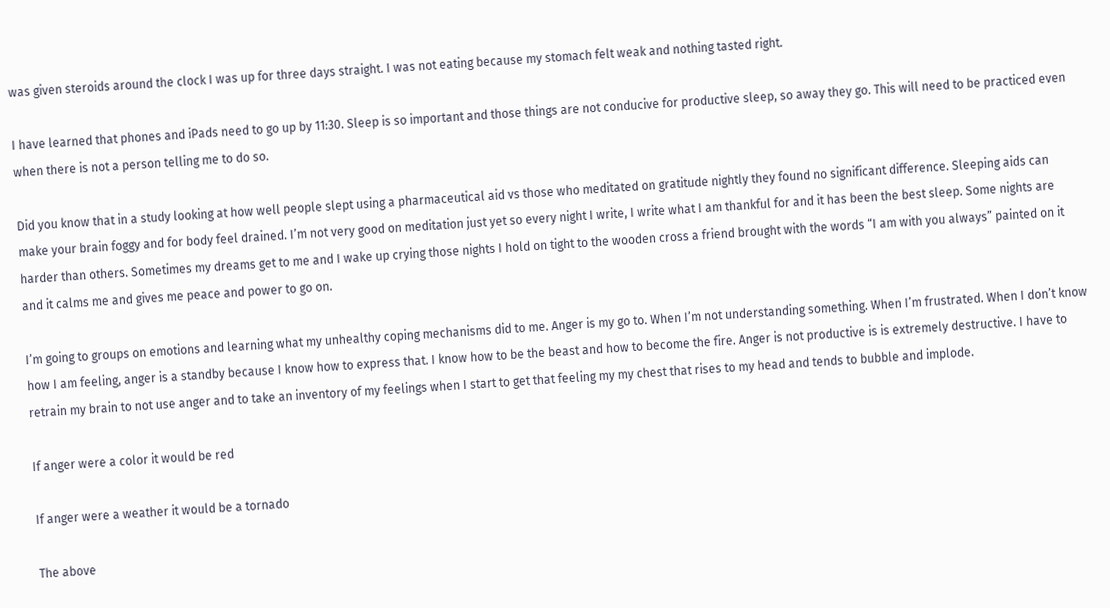was given steroids around the clock I was up for three days straight. I was not eating because my stomach felt weak and nothing tasted right.

I have learned that phones and iPads need to go up by 11:30. Sleep is so important and those things are not conducive for productive sleep, so away they go. This will need to be practiced even when there is not a person telling me to do so.

Did you know that in a study looking at how well people slept using a pharmaceutical aid vs those who meditated on gratitude nightly they found no significant difference. Sleeping aids can make your brain foggy and for body feel drained. I’m not very good on meditation just yet so every night I write, I write what I am thankful for and it has been the best sleep. Some nights are harder than others. Sometimes my dreams get to me and I wake up crying those nights I hold on tight to the wooden cross a friend brought with the words “I am with you always” painted on it and it calms me and gives me peace and power to go on.

I’m going to groups on emotions and learning what my unhealthy coping mechanisms did to me. Anger is my go to. When I’m not understanding something. When I’m frustrated. When I don’t know how I am feeling, anger is a standby because I know how to express that. I know how to be the beast and how to become the fire. Anger is not productive is is extremely destructive. I have to retrain my brain to not use anger and to take an inventory of my feelings when I start to get that feeling my my chest that rises to my head and tends to bubble and implode.

If anger were a color it would be red

If anger were a weather it would be a tornado

The above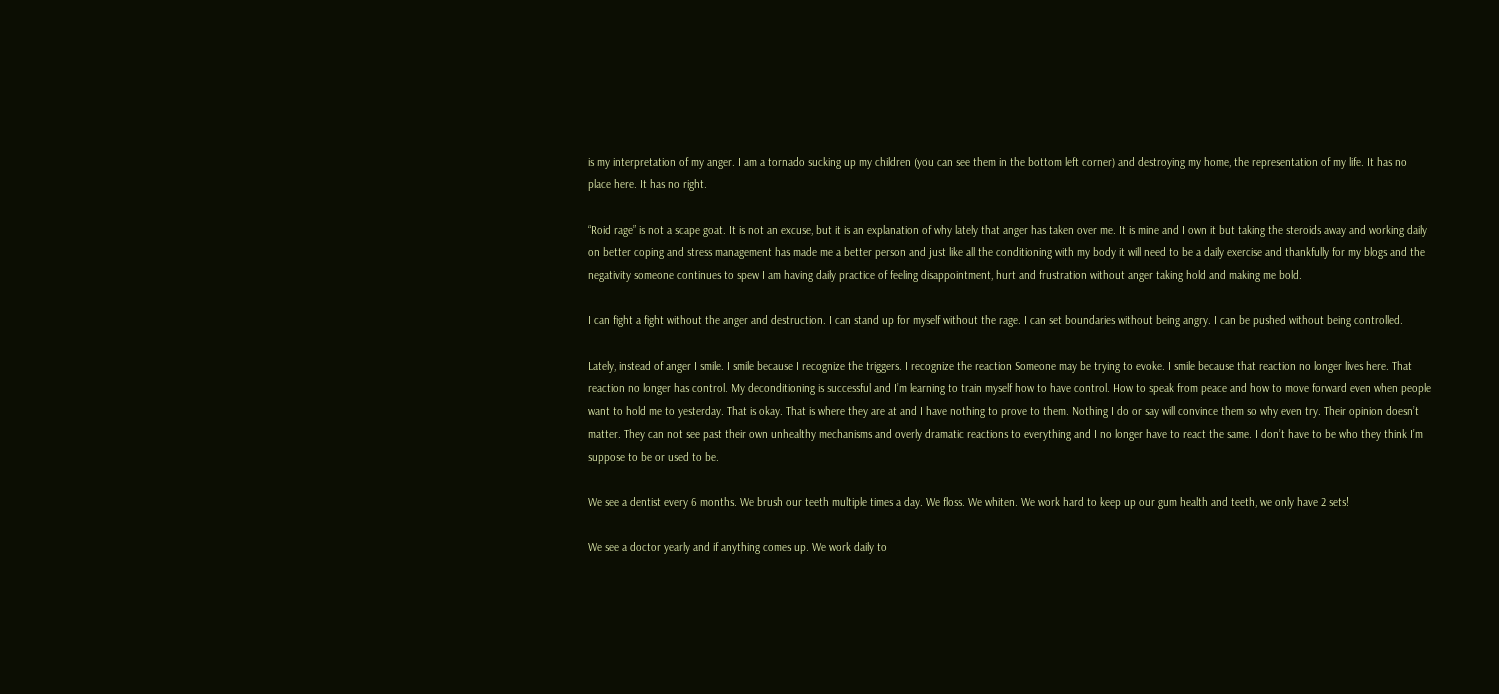is my interpretation of my anger. I am a tornado sucking up my children (you can see them in the bottom left corner) and destroying my home, the representation of my life. It has no place here. It has no right.

“Roid rage” is not a scape goat. It is not an excuse, but it is an explanation of why lately that anger has taken over me. It is mine and I own it but taking the steroids away and working daily on better coping and stress management has made me a better person and just like all the conditioning with my body it will need to be a daily exercise and thankfully for my blogs and the negativity someone continues to spew I am having daily practice of feeling disappointment, hurt and frustration without anger taking hold and making me bold.

I can fight a fight without the anger and destruction. I can stand up for myself without the rage. I can set boundaries without being angry. I can be pushed without being controlled.

Lately, instead of anger I smile. I smile because I recognize the triggers. I recognize the reaction Someone may be trying to evoke. I smile because that reaction no longer lives here. That reaction no longer has control. My deconditioning is successful and I’m learning to train myself how to have control. How to speak from peace and how to move forward even when people want to hold me to yesterday. That is okay. That is where they are at and I have nothing to prove to them. Nothing I do or say will convince them so why even try. Their opinion doesn’t matter. They can not see past their own unhealthy mechanisms and overly dramatic reactions to everything and I no longer have to react the same. I don’t have to be who they think I’m suppose to be or used to be.

We see a dentist every 6 months. We brush our teeth multiple times a day. We floss. We whiten. We work hard to keep up our gum health and teeth, we only have 2 sets!

We see a doctor yearly and if anything comes up. We work daily to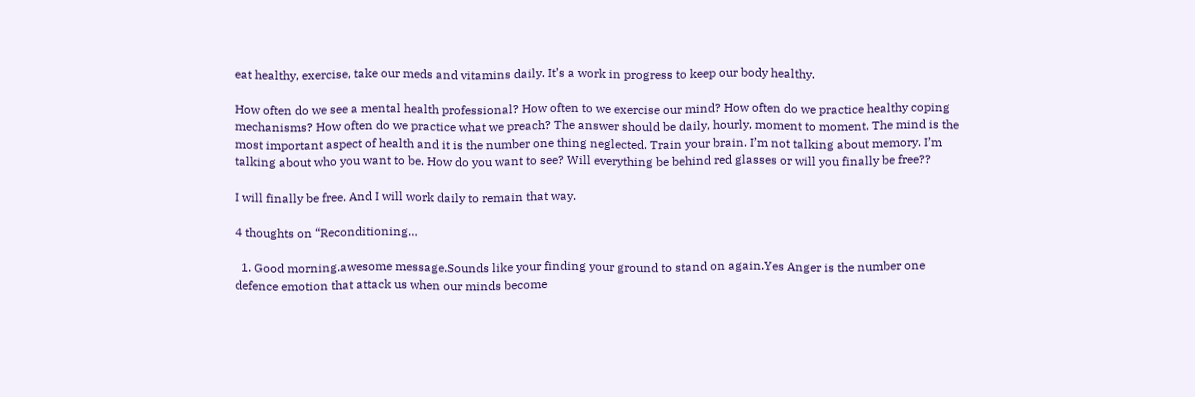eat healthy, exercise, take our meds and vitamins daily. It’s a work in progress to keep our body healthy.

How often do we see a mental health professional? How often to we exercise our mind? How often do we practice healthy coping mechanisms? How often do we practice what we preach? The answer should be daily, hourly, moment to moment. The mind is the most important aspect of health and it is the number one thing neglected. Train your brain. I’m not talking about memory. I’m talking about who you want to be. How do you want to see? Will everything be behind red glasses or will you finally be free??

I will finally be free. And I will work daily to remain that way.

4 thoughts on “Reconditioning…

  1. Good morning.awesome message.Sounds like your finding your ground to stand on again.Yes Anger is the number one defence emotion that attack us when our minds become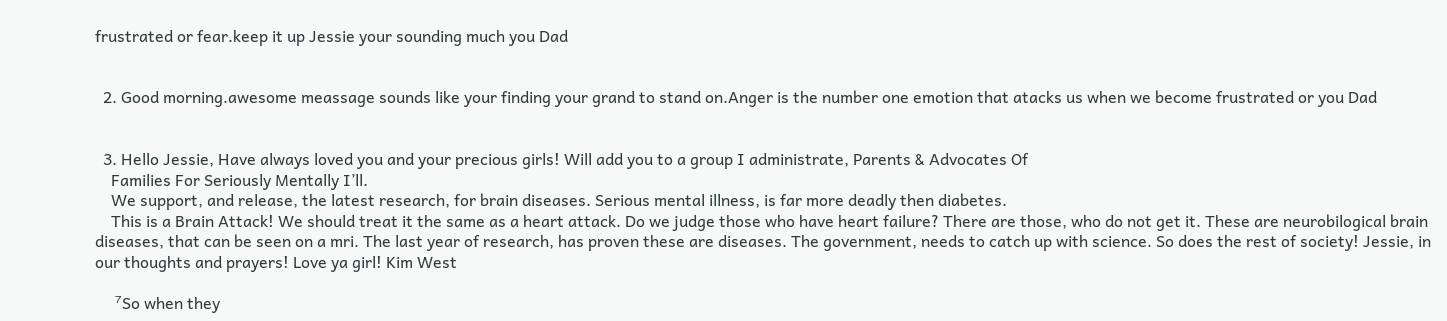frustrated or fear.keep it up Jessie your sounding much you Dad


  2. Good morning.awesome meassage sounds like your finding your grand to stand on.Anger is the number one emotion that atacks us when we become frustrated or you Dad


  3. Hello Jessie, Have always loved you and your precious girls! Will add you to a group I administrate, Parents & Advocates Of
    Families For Seriously Mentally I’ll.
    We support, and release, the latest research, for brain diseases. Serious mental illness, is far more deadly then diabetes.
    This is a Brain Attack! We should treat it the same as a heart attack. Do we judge those who have heart failure? There are those, who do not get it. These are neurobilogical brain diseases, that can be seen on a mri. The last year of research, has proven these are diseases. The government, needs to catch up with science. So does the rest of society! Jessie, in our thoughts and prayers! Love ya girl! Kim West

     ⁷So when they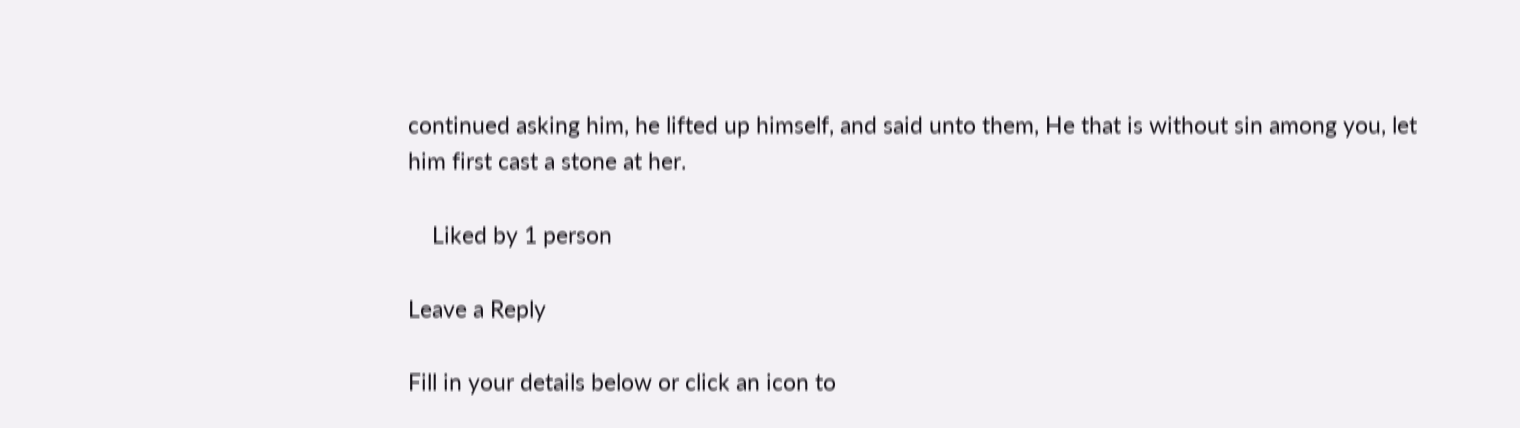continued asking him, he lifted up himself, and said unto them, He that is without sin among you, let him first cast a stone at her.

    Liked by 1 person

Leave a Reply

Fill in your details below or click an icon to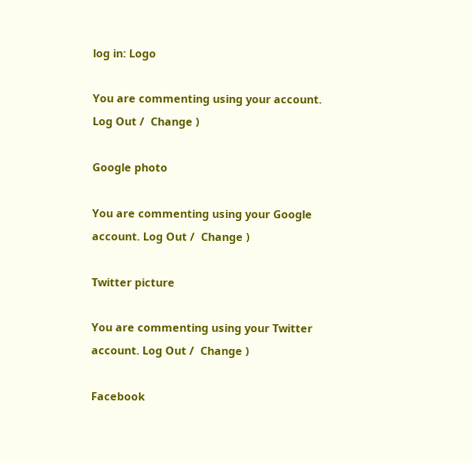log in: Logo

You are commenting using your account. Log Out /  Change )

Google photo

You are commenting using your Google account. Log Out /  Change )

Twitter picture

You are commenting using your Twitter account. Log Out /  Change )

Facebook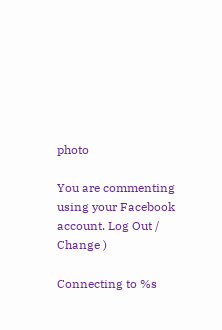photo

You are commenting using your Facebook account. Log Out /  Change )

Connecting to %s